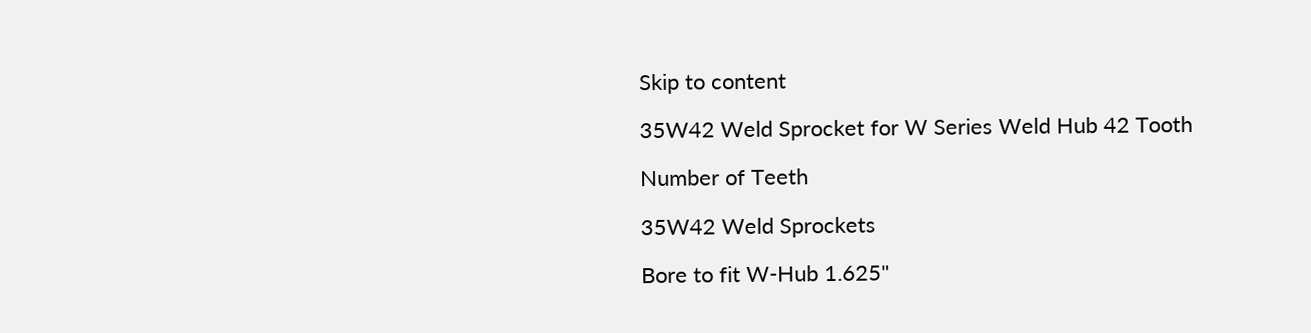Skip to content

35W42 Weld Sprocket for W Series Weld Hub 42 Tooth

Number of Teeth

35W42 Weld Sprockets

Bore to fit W-Hub 1.625"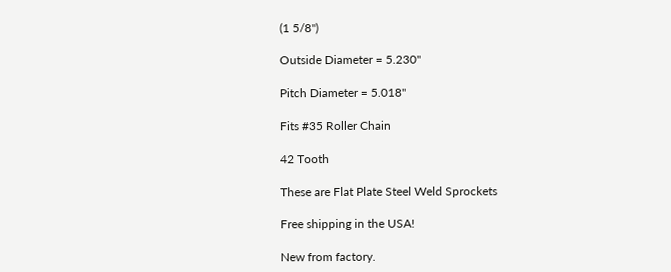(1 5/8")

Outside Diameter = 5.230"

Pitch Diameter = 5.018"

Fits #35 Roller Chain

42 Tooth

These are Flat Plate Steel Weld Sprockets

Free shipping in the USA!

New from factory.